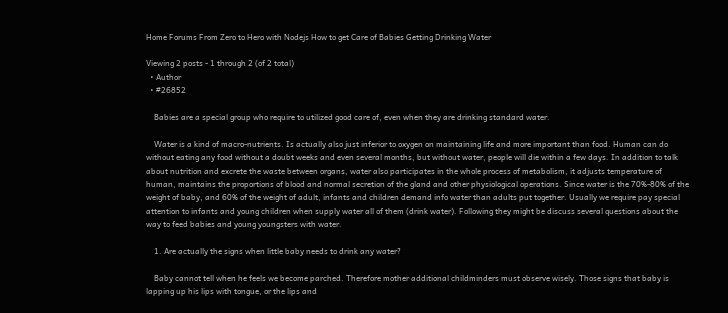Home Forums From Zero to Hero with Nodejs How to get Care of Babies Getting Drinking Water

Viewing 2 posts - 1 through 2 (of 2 total)
  • Author
  • #26852

    Babies are a special group who require to utilized good care of, even when they are drinking standard water.

    Water is a kind of macro-nutrients. Is actually also just inferior to oxygen on maintaining life and more important than food. Human can do without eating any food without a doubt weeks and even several months, but without water, people will die within a few days. In addition to talk about nutrition and excrete the waste between organs, water also participates in the whole process of metabolism, it adjusts temperature of human, maintains the proportions of blood and normal secretion of the gland and other physiological operations. Since water is the 70%-80% of the weight of baby, and 60% of the weight of adult, infants and children demand info water than adults put together. Usually we require pay special attention to infants and young children when supply water all of them (drink water). Following they might be discuss several questions about the way to feed babies and young youngsters with water.

    1. Are actually the signs when little baby needs to drink any water?

    Baby cannot tell when he feels we become parched. Therefore mother additional childminders must observe wisely. Those signs that baby is lapping up his lips with tongue, or the lips and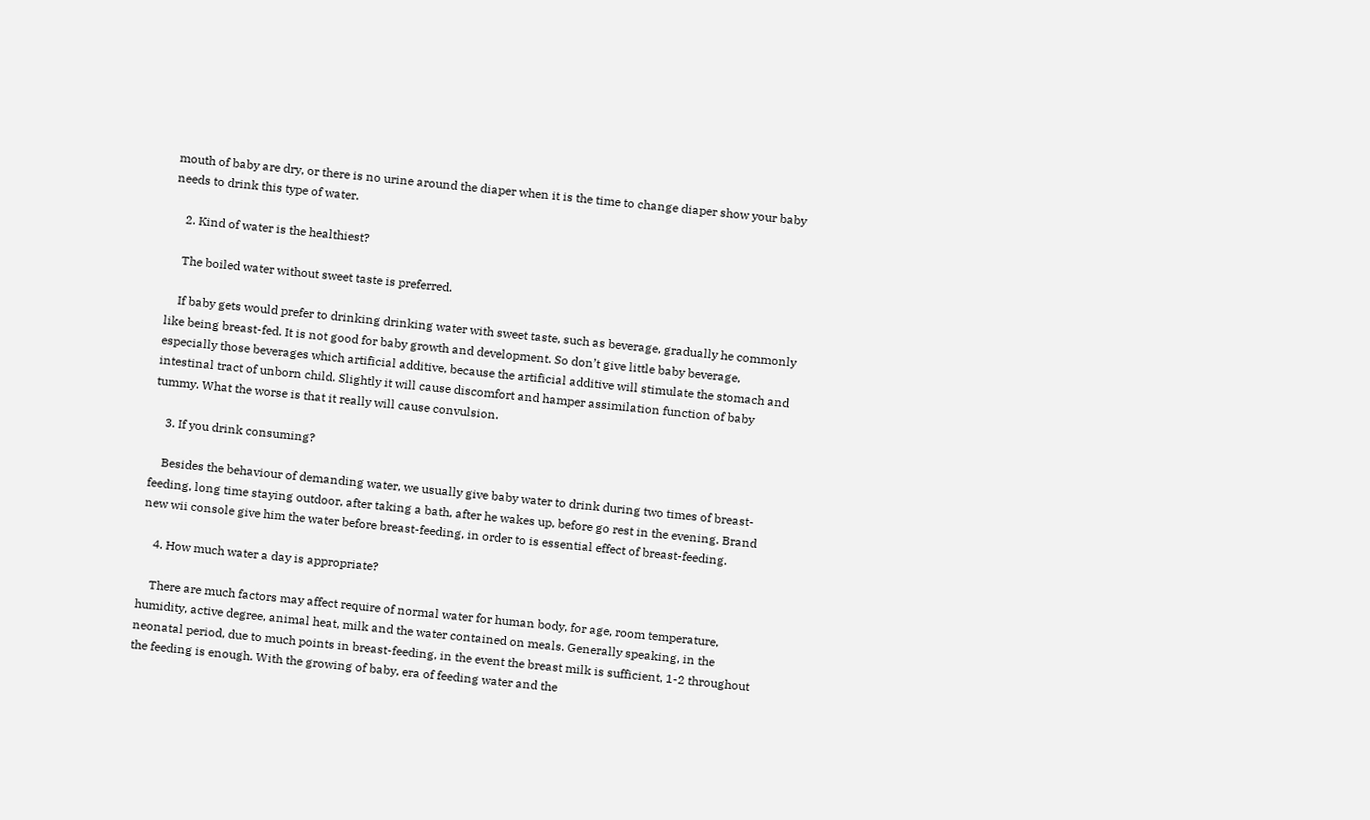mouth of baby are dry, or there is no urine around the diaper when it is the time to change diaper show your baby needs to drink this type of water.

    2. Kind of water is the healthiest?

    The boiled water without sweet taste is preferred.

    If baby gets would prefer to drinking drinking water with sweet taste, such as beverage, gradually he commonly like being breast-fed. It is not good for baby growth and development. So don’t give little baby beverage, especially those beverages which artificial additive, because the artificial additive will stimulate the stomach and intestinal tract of unborn child. Slightly it will cause discomfort and hamper assimilation function of baby tummy. What the worse is that it really will cause convulsion.

    3. If you drink consuming?

    Besides the behaviour of demanding water, we usually give baby water to drink during two times of breast-feeding, long time staying outdoor, after taking a bath, after he wakes up, before go rest in the evening. Brand new wii console give him the water before breast-feeding, in order to is essential effect of breast-feeding.

    4. How much water a day is appropriate?

    There are much factors may affect require of normal water for human body, for age, room temperature, humidity, active degree, animal heat, milk and the water contained on meals. Generally speaking, in the neonatal period, due to much points in breast-feeding, in the event the breast milk is sufficient, 1-2 throughout the feeding is enough. With the growing of baby, era of feeding water and the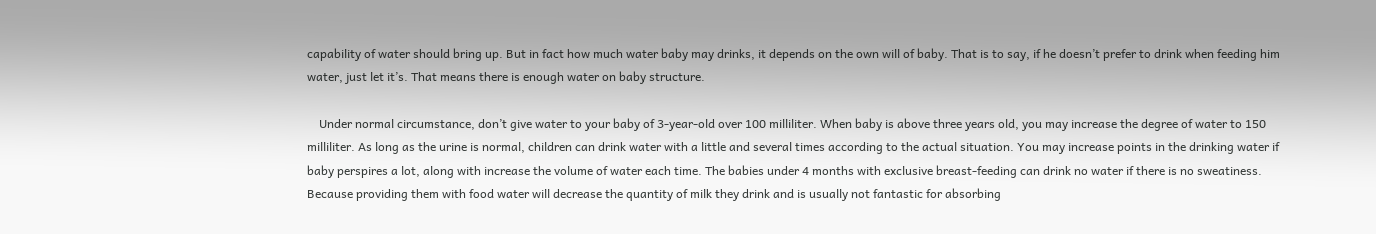capability of water should bring up. But in fact how much water baby may drinks, it depends on the own will of baby. That is to say, if he doesn’t prefer to drink when feeding him water, just let it’s. That means there is enough water on baby structure.

    Under normal circumstance, don’t give water to your baby of 3-year-old over 100 milliliter. When baby is above three years old, you may increase the degree of water to 150 milliliter. As long as the urine is normal, children can drink water with a little and several times according to the actual situation. You may increase points in the drinking water if baby perspires a lot, along with increase the volume of water each time. The babies under 4 months with exclusive breast-feeding can drink no water if there is no sweatiness. Because providing them with food water will decrease the quantity of milk they drink and is usually not fantastic for absorbing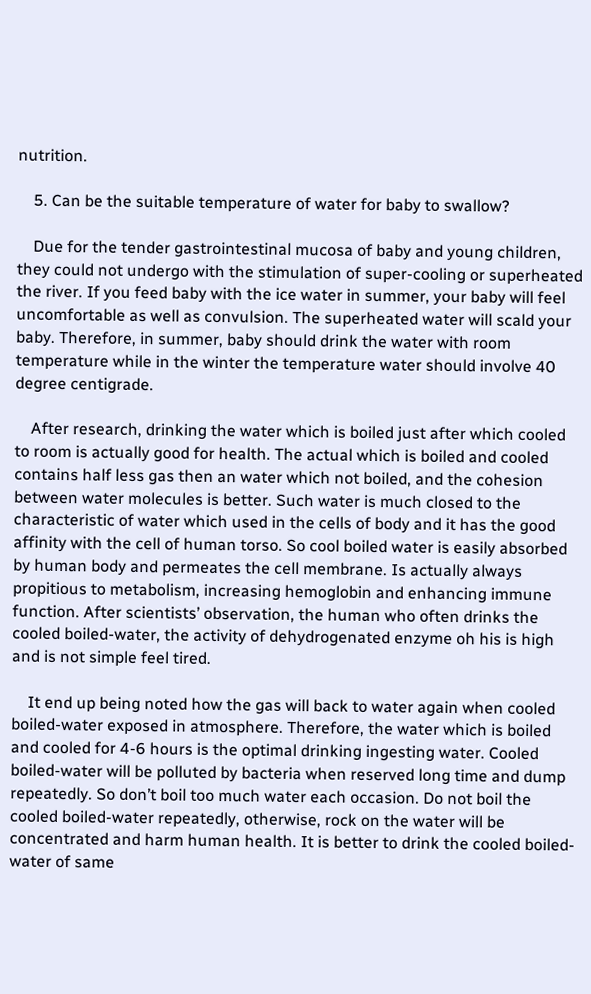nutrition.

    5. Can be the suitable temperature of water for baby to swallow?

    Due for the tender gastrointestinal mucosa of baby and young children, they could not undergo with the stimulation of super-cooling or superheated the river. If you feed baby with the ice water in summer, your baby will feel uncomfortable as well as convulsion. The superheated water will scald your baby. Therefore, in summer, baby should drink the water with room temperature while in the winter the temperature water should involve 40 degree centigrade.

    After research, drinking the water which is boiled just after which cooled to room is actually good for health. The actual which is boiled and cooled contains half less gas then an water which not boiled, and the cohesion between water molecules is better. Such water is much closed to the characteristic of water which used in the cells of body and it has the good affinity with the cell of human torso. So cool boiled water is easily absorbed by human body and permeates the cell membrane. Is actually always propitious to metabolism, increasing hemoglobin and enhancing immune function. After scientists’ observation, the human who often drinks the cooled boiled-water, the activity of dehydrogenated enzyme oh his is high and is not simple feel tired.

    It end up being noted how the gas will back to water again when cooled boiled-water exposed in atmosphere. Therefore, the water which is boiled and cooled for 4-6 hours is the optimal drinking ingesting water. Cooled boiled-water will be polluted by bacteria when reserved long time and dump repeatedly. So don’t boil too much water each occasion. Do not boil the cooled boiled-water repeatedly, otherwise, rock on the water will be concentrated and harm human health. It is better to drink the cooled boiled-water of same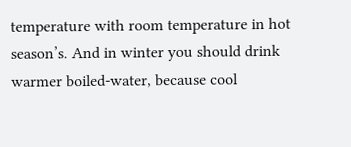temperature with room temperature in hot season’s. And in winter you should drink warmer boiled-water, because cool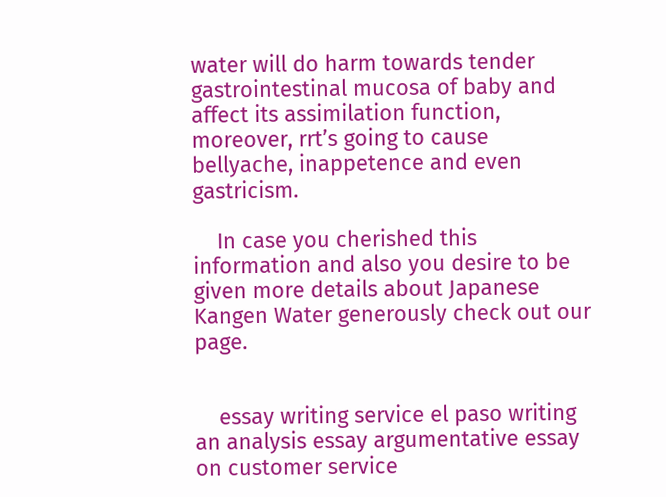water will do harm towards tender gastrointestinal mucosa of baby and affect its assimilation function, moreover, rrt’s going to cause bellyache, inappetence and even gastricism.

    In case you cherished this information and also you desire to be given more details about Japanese Kangen Water generously check out our page.


    essay writing service el paso writing an analysis essay argumentative essay on customer service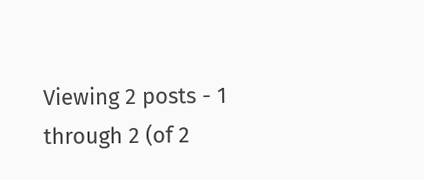Viewing 2 posts - 1 through 2 (of 2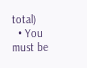total)
  • You must be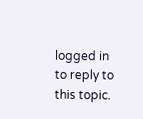logged in to reply to this topic.